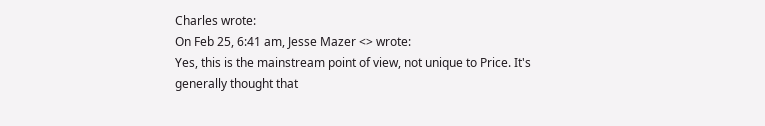Charles wrote:
On Feb 25, 6:41 am, Jesse Mazer <> wrote:
Yes, this is the mainstream point of view, not unique to Price. It's
generally thought that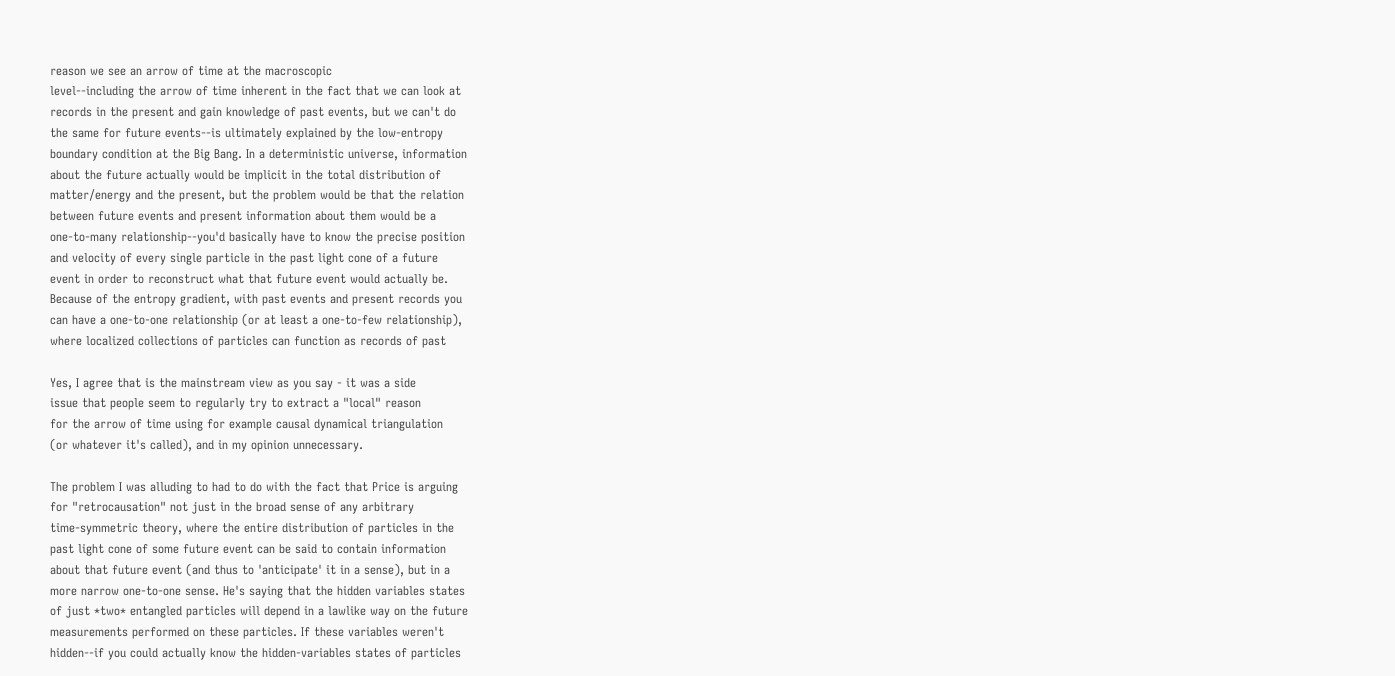reason we see an arrow of time at the macroscopic
level--including the arrow of time inherent in the fact that we can look at
records in the present and gain knowledge of past events, but we can't do
the same for future events--is ultimately explained by the low-entropy
boundary condition at the Big Bang. In a deterministic universe, information
about the future actually would be implicit in the total distribution of
matter/energy and the present, but the problem would be that the relation
between future events and present information about them would be a
one-to-many relationship--you'd basically have to know the precise position
and velocity of every single particle in the past light cone of a future
event in order to reconstruct what that future event would actually be.
Because of the entropy gradient, with past events and present records you
can have a one-to-one relationship (or at least a one-to-few relationship),
where localized collections of particles can function as records of past

Yes, I agree that is the mainstream view as you say - it was a side
issue that people seem to regularly try to extract a "local" reason
for the arrow of time using for example causal dynamical triangulation
(or whatever it's called), and in my opinion unnecessary.

The problem I was alluding to had to do with the fact that Price is arguing
for "retrocausation" not just in the broad sense of any arbitrary
time-symmetric theory, where the entire distribution of particles in the
past light cone of some future event can be said to contain information
about that future event (and thus to 'anticipate' it in a sense), but in a
more narrow one-to-one sense. He's saying that the hidden variables states
of just *two* entangled particles will depend in a lawlike way on the future
measurements performed on these particles. If these variables weren't
hidden--if you could actually know the hidden-variables states of particles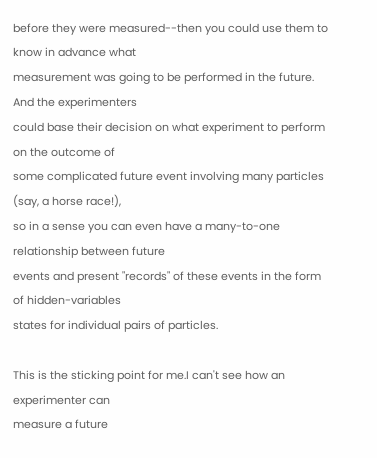before they were measured--then you could use them to know in advance what
measurement was going to be performed in the future. And the experimenters
could base their decision on what experiment to perform on the outcome of
some complicated future event involving many particles (say, a horse race!),
so in a sense you can even have a many-to-one relationship between future
events and present "records" of these events in the form of hidden-variables
states for individual pairs of particles.

This is the sticking point for me.I can't see how an experimenter can
measure a future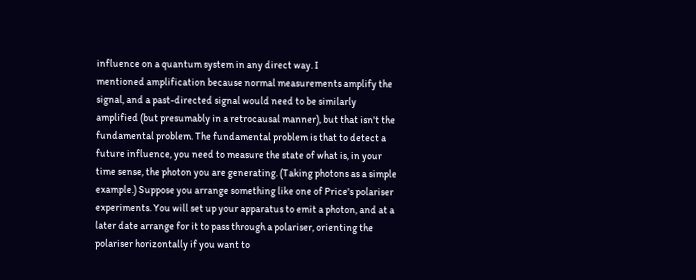influence on a quantum system in any direct way. I
mentioned amplification because normal measurements amplify the
signal, and a past-directed signal would need to be similarly
amplified (but presumably in a retrocausal manner), but that isn't the
fundamental problem. The fundamental problem is that to detect a
future influence, you need to measure the state of what is, in your
time sense, the photon you are generating. (Taking photons as a simple
example.) Suppose you arrange something like one of Price's polariser
experiments. You will set up your apparatus to emit a photon, and at a
later date arrange for it to pass through a polariser, orienting the
polariser horizontally if you want to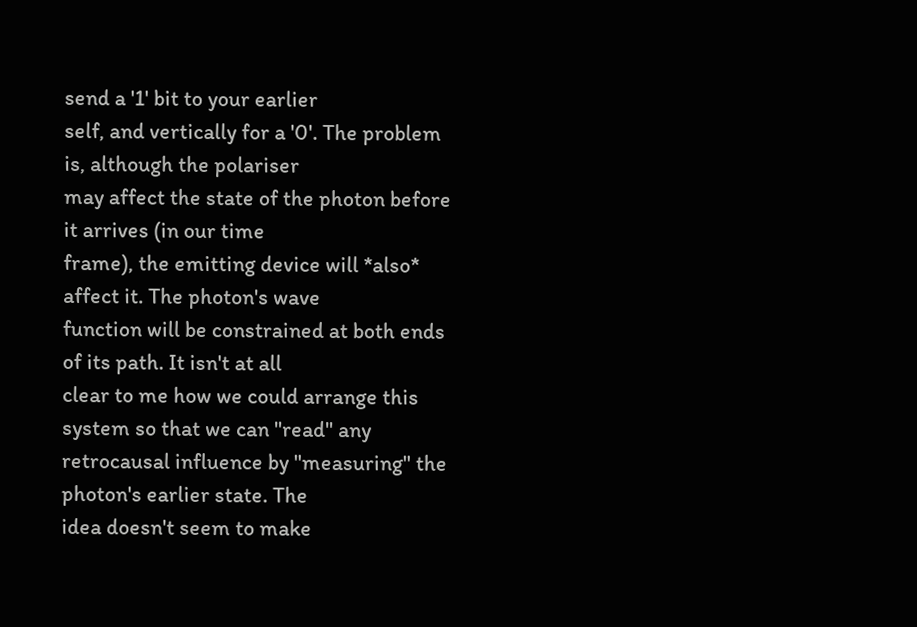send a '1' bit to your earlier
self, and vertically for a '0'. The problem is, although the polariser
may affect the state of the photon before it arrives (in our time
frame), the emitting device will *also* affect it. The photon's wave
function will be constrained at both ends of its path. It isn't at all
clear to me how we could arrange this system so that we can "read" any
retrocausal influence by "measuring" the photon's earlier state. The
idea doesn't seem to make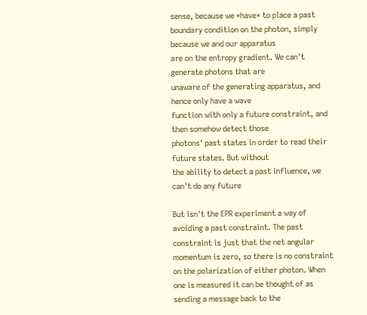sense, because we *have* to place a past
boundary condition on the photon, simply because we and our apparatus
are on the entropy gradient. We can't generate photons that are
unaware of the generating apparatus, and hence only have a wave
function with only a future constraint, and then somehow detect those
photons' past states in order to read their future states. But without
the ability to detect a past influence, we can't do any future

But isn't the EPR experiment a way of avoiding a past constraint. The past constraint is just that the net angular momentum is zero, so there is no constraint on the polarization of either photon. When one is measured it can be thought of as sending a message back to the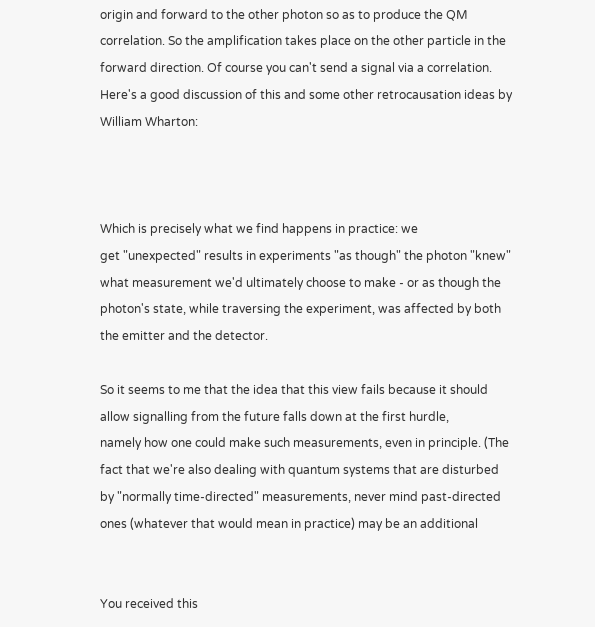origin and forward to the other photon so as to produce the QM correlation. So the amplification takes place on the other particle in the forward direction. Of course you can't send a signal via a correlation. Here's a good discussion of this and some other retrocausation ideas by William Wharton:



Which is precisely what we find happens in practice: we
get "unexpected" results in experiments "as though" the photon "knew"
what measurement we'd ultimately choose to make - or as though the
photon's state, while traversing the experiment, was affected by both
the emitter and the detector.

So it seems to me that the idea that this view fails because it should
allow signalling from the future falls down at the first hurdle,
namely how one could make such measurements, even in principle. (The
fact that we're also dealing with quantum systems that are disturbed
by "normally time-directed" measurements, never mind past-directed
ones (whatever that would mean in practice) may be an additional


You received this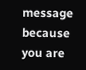message because you are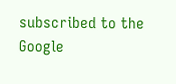subscribed to the Google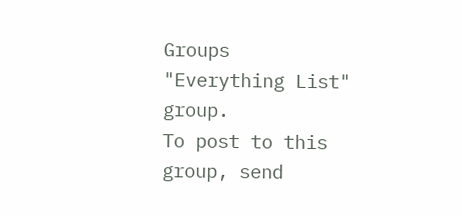Groups
"Everything List" group.
To post to this group, send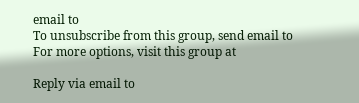email to
To unsubscribe from this group, send email to
For more options, visit this group at

Reply via email to